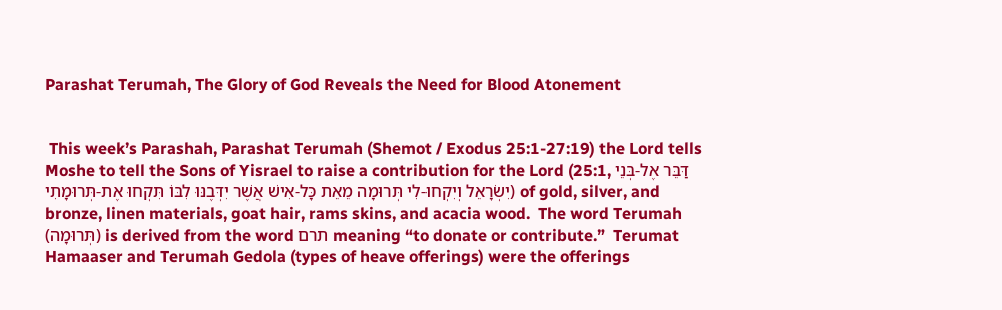Parashat Terumah, The Glory of God Reveals the Need for Blood Atonement


 This week’s Parashah, Parashat Terumah (Shemot / Exodus 25:1-27:19) the Lord tells Moshe to tell the Sons of Yisrael to raise a contribution for the Lord (25:1, דַּבֵּר אֶל-בְּנֵי יִשְֹרָאֵל וְיִקְחוּ-לִי תְּרוּמָה מֵאֵת כָּל-אִישׁ אֲשֶׁר יִדְּבֶנּוּ לִבּוֹ תִּקְחוּ אֶת-תְּרוּמָתִי) of gold, silver, and bronze, linen materials, goat hair, rams skins, and acacia wood.  The word Terumah (תְּרוּמָה) is derived from the word תרם meaning “to donate or contribute.”  Terumat Hamaaser and Terumah Gedola (types of heave offerings) were the offerings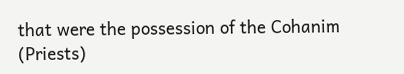that were the possession of the Cohanim (Priests)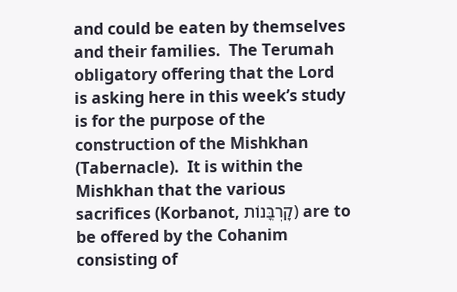and could be eaten by themselves and their families.  The Terumah obligatory offering that the Lord is asking here in this week’s study is for the purpose of the construction of the Mishkhan (Tabernacle).  It is within the Mishkhan that the various sacrifices (Korbanot, קָרְבֳּנוֹת) are to be offered by the Cohanim consisting of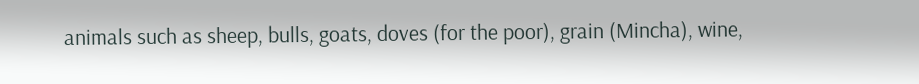animals such as sheep, bulls, goats, doves (for the poor), grain (Mincha), wine,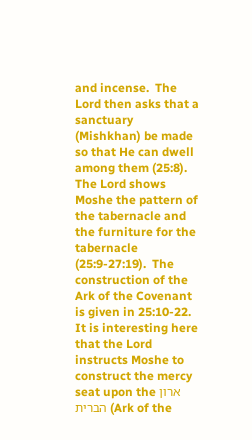and incense.  The Lord then asks that a sanctuary (Mishkhan) be made so that He can dwell among them (25:8).  The Lord shows Moshe the pattern of the tabernacle and the furniture for the tabernacle (25:9-27:19).  The construction of the Ark of the Covenant is given in 25:10-22.  It is interesting here that the Lord instructs Moshe to construct the mercy seat upon the ארון הברית (Ark of the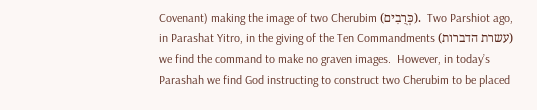Covenant) making the image of two Cherubim (כְּרֻבִים).  Two Parshiot ago, in Parashat Yitro, in the giving of the Ten Commandments (עשרת הדברות) we find the command to make no graven images.  However, in today’s Parashah we find God instructing to construct two Cherubim to be placed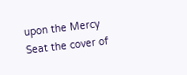upon the Mercy Seat the cover of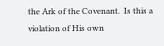the Ark of the Covenant.  Is this a violation of His own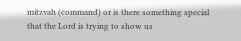mitzvah (command) or is there something special that the Lord is trying to show us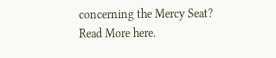concerning the Mercy Seat? Read More here.